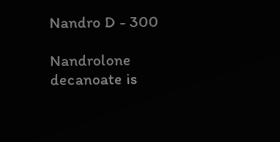Nandro D - 300

Nandrolone decanoate is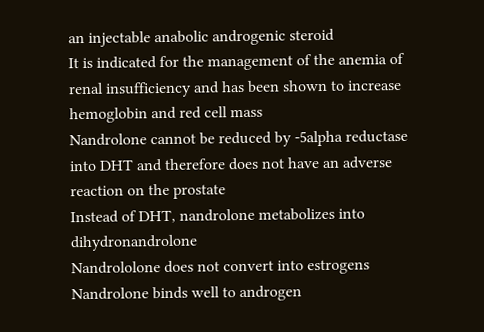an injectable anabolic androgenic steroid
It is indicated for the management of the anemia of renal insufficiency and has been shown to increase hemoglobin and red cell mass
Nandrolone cannot be reduced by -5alpha reductase into DHT and therefore does not have an adverse reaction on the prostate
Instead of DHT, nandrolone metabolizes into dihydronandrolone
Nandrololone does not convert into estrogens
Nandrolone binds well to androgen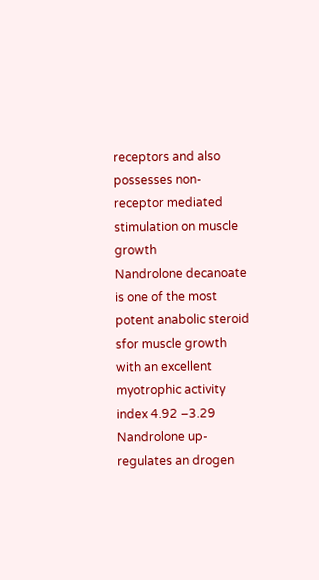receptors and also possesses non-receptor mediated stimulation on muscle growth
Nandrolone decanoate is one of the most potent anabolic steroid sfor muscle growth with an excellent myotrophic activity index 4.92 –3.29
Nandrolone up-regulates an drogen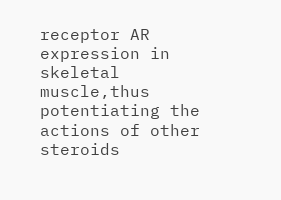receptor AR expression in skeletal muscle,thus potentiating the actions of other steroids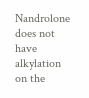Nandrolone does not have alkylation on the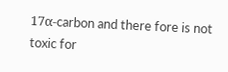17α-carbon and there fore is not toxic for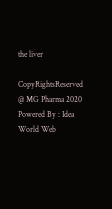the liver

CopyRightsReserved @ MG Pharma 2020
Powered By : Idea World Web